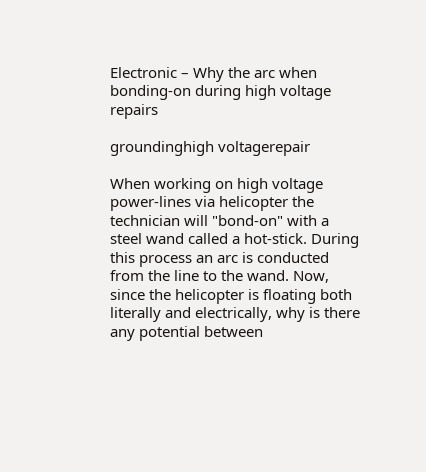Electronic – Why the arc when bonding-on during high voltage repairs

groundinghigh voltagerepair

When working on high voltage power-lines via helicopter the technician will "bond-on" with a steel wand called a hot-stick. During this process an arc is conducted from the line to the wand. Now, since the helicopter is floating both literally and electrically, why is there any potential between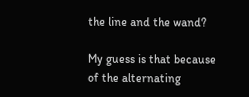the line and the wand?

My guess is that because of the alternating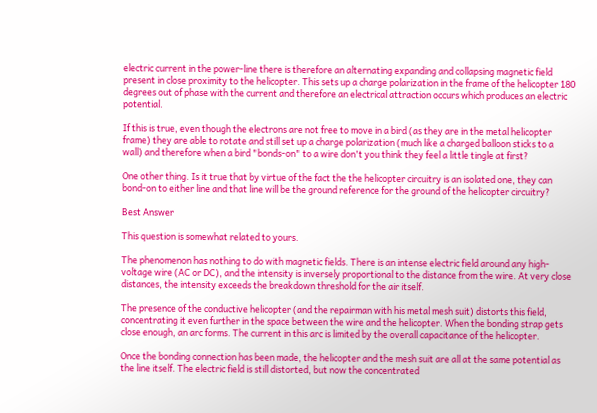electric current in the power-line there is therefore an alternating expanding and collapsing magnetic field present in close proximity to the helicopter. This sets up a charge polarization in the frame of the helicopter 180 degrees out of phase with the current and therefore an electrical attraction occurs which produces an electric potential.

If this is true, even though the electrons are not free to move in a bird (as they are in the metal helicopter frame) they are able to rotate and still set up a charge polarization (much like a charged balloon sticks to a wall) and therefore when a bird "bonds-on" to a wire don't you think they feel a little tingle at first?

One other thing. Is it true that by virtue of the fact the the helicopter circuitry is an isolated one, they can bond-on to either line and that line will be the ground reference for the ground of the helicopter circuitry?

Best Answer

This question is somewhat related to yours.

The phenomenon has nothing to do with magnetic fields. There is an intense electric field around any high-voltage wire (AC or DC), and the intensity is inversely proportional to the distance from the wire. At very close distances, the intensity exceeds the breakdown threshold for the air itself.

The presence of the conductive helicopter (and the repairman with his metal mesh suit) distorts this field, concentrating it even further in the space between the wire and the helicopter. When the bonding strap gets close enough, an arc forms. The current in this arc is limited by the overall capacitance of the helicopter.

Once the bonding connection has been made, the helicopter and the mesh suit are all at the same potential as the line itself. The electric field is still distorted, but now the concentrated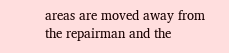areas are moved away from the repairman and the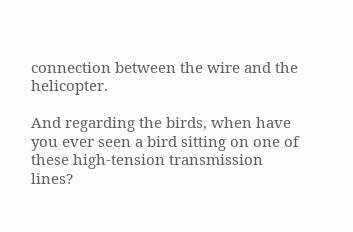connection between the wire and the helicopter.

And regarding the birds, when have you ever seen a bird sitting on one of these high-tension transmission lines?